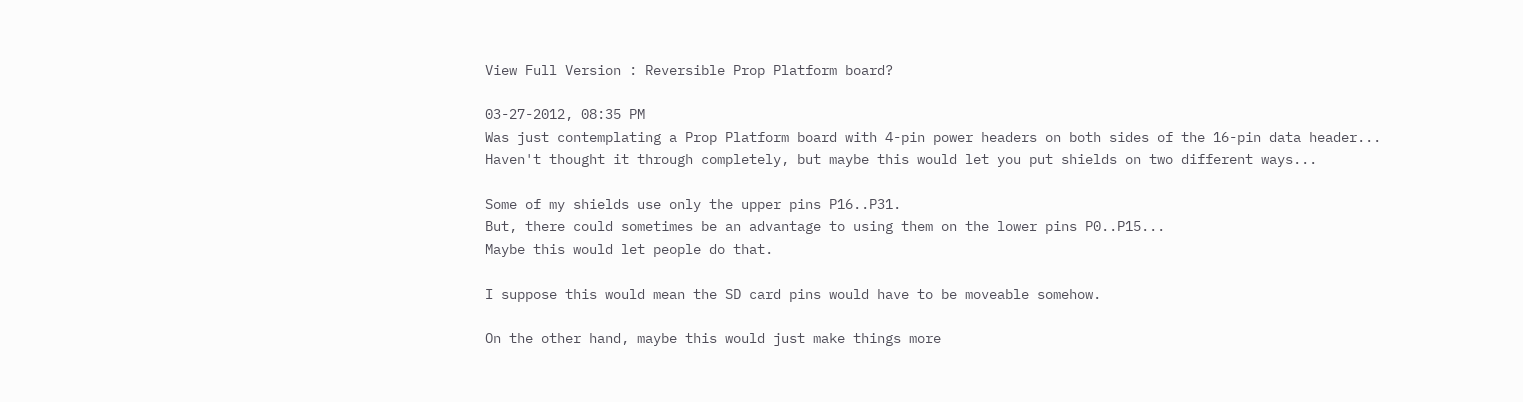View Full Version : Reversible Prop Platform board?

03-27-2012, 08:35 PM
Was just contemplating a Prop Platform board with 4-pin power headers on both sides of the 16-pin data header...
Haven't thought it through completely, but maybe this would let you put shields on two different ways...

Some of my shields use only the upper pins P16..P31.
But, there could sometimes be an advantage to using them on the lower pins P0..P15...
Maybe this would let people do that.

I suppose this would mean the SD card pins would have to be moveable somehow.

On the other hand, maybe this would just make things more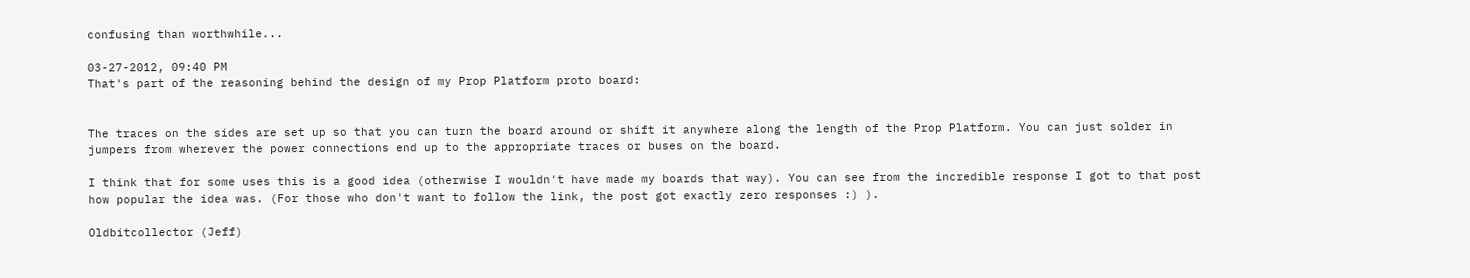confusing than worthwhile...

03-27-2012, 09:40 PM
That's part of the reasoning behind the design of my Prop Platform proto board:


The traces on the sides are set up so that you can turn the board around or shift it anywhere along the length of the Prop Platform. You can just solder in jumpers from wherever the power connections end up to the appropriate traces or buses on the board.

I think that for some uses this is a good idea (otherwise I wouldn't have made my boards that way). You can see from the incredible response I got to that post how popular the idea was. (For those who don't want to follow the link, the post got exactly zero responses :) ).

Oldbitcollector (Jeff)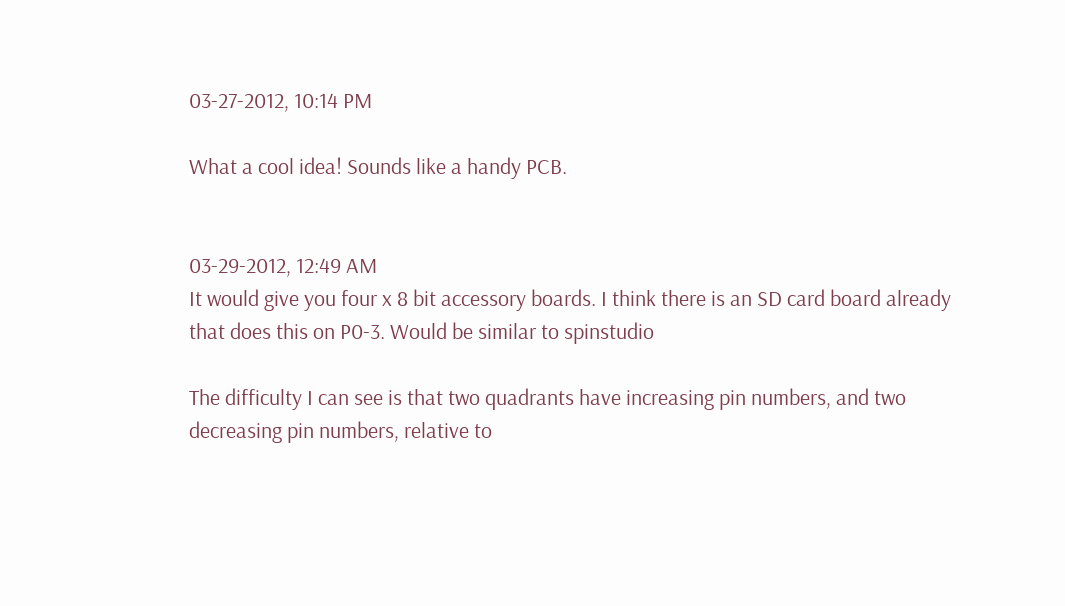03-27-2012, 10:14 PM

What a cool idea! Sounds like a handy PCB.


03-29-2012, 12:49 AM
It would give you four x 8 bit accessory boards. I think there is an SD card board already that does this on P0-3. Would be similar to spinstudio

The difficulty I can see is that two quadrants have increasing pin numbers, and two decreasing pin numbers, relative to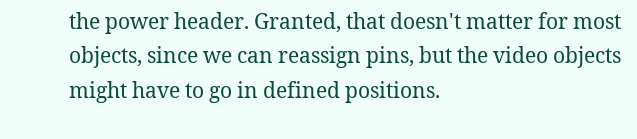the power header. Granted, that doesn't matter for most objects, since we can reassign pins, but the video objects might have to go in defined positions.